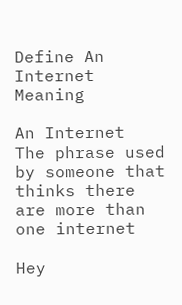Define An Internet Meaning

An Internet
The phrase used by someone that thinks there are more than one internet

Hey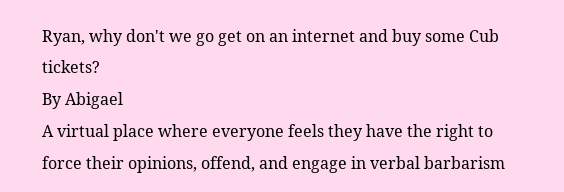Ryan, why don't we go get on an internet and buy some Cub tickets?
By Abigael
A virtual place where everyone feels they have the right to force their opinions, offend, and engage in verbal barbarism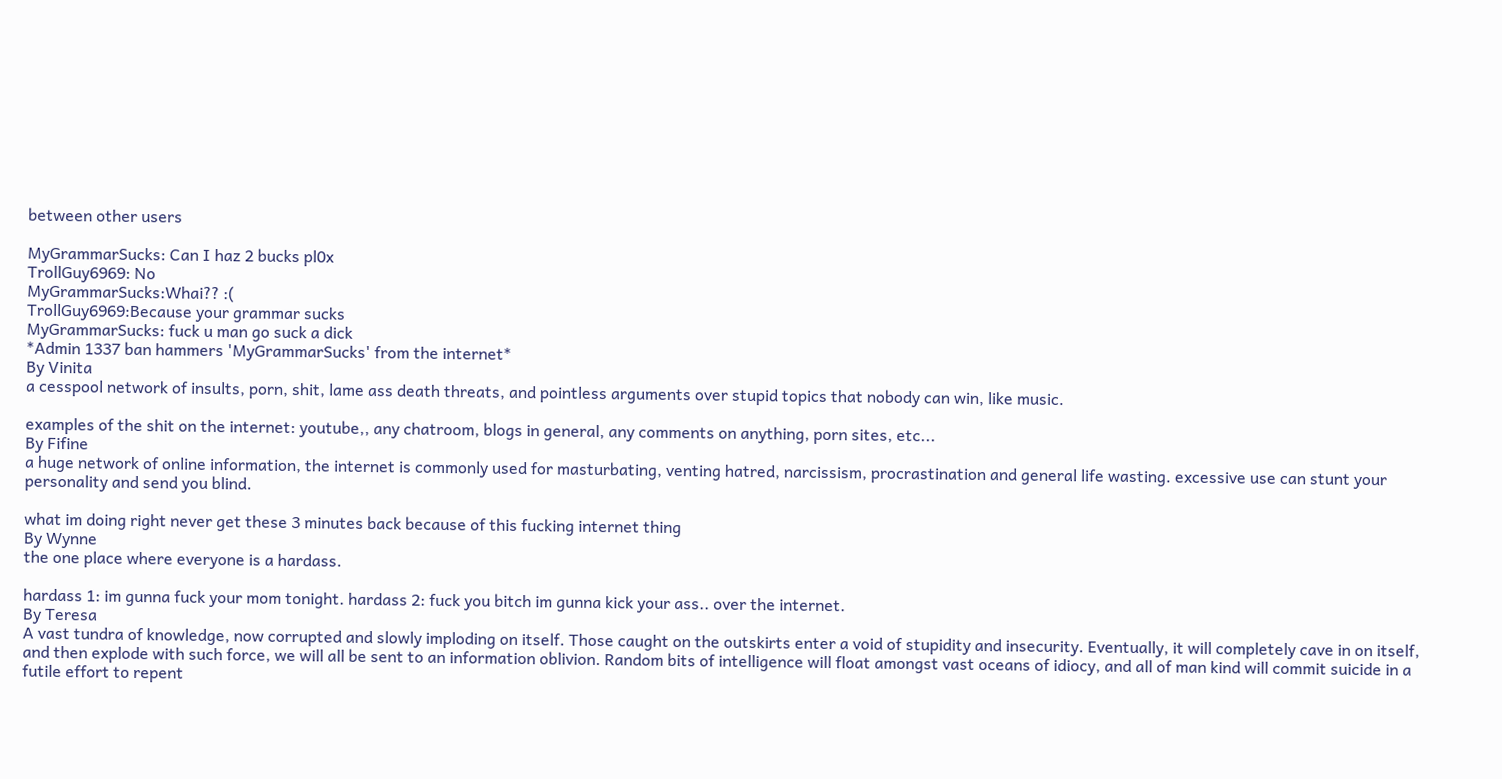between other users

MyGrammarSucks: Can I haz 2 bucks pl0x
TrollGuy6969: No
MyGrammarSucks:Whai?? :(
TrollGuy6969:Because your grammar sucks
MyGrammarSucks: fuck u man go suck a dick
*Admin 1337 ban hammers 'MyGrammarSucks' from the internet*
By Vinita
a cesspool network of insults, porn, shit, lame ass death threats, and pointless arguments over stupid topics that nobody can win, like music.

examples of the shit on the internet: youtube,, any chatroom, blogs in general, any comments on anything, porn sites, etc...
By Fifine
a huge network of online information, the internet is commonly used for masturbating, venting hatred, narcissism, procrastination and general life wasting. excessive use can stunt your personality and send you blind.

what im doing right never get these 3 minutes back because of this fucking internet thing
By Wynne
the one place where everyone is a hardass.

hardass 1: im gunna fuck your mom tonight. hardass 2: fuck you bitch im gunna kick your ass.. over the internet.
By Teresa
A vast tundra of knowledge, now corrupted and slowly imploding on itself. Those caught on the outskirts enter a void of stupidity and insecurity. Eventually, it will completely cave in on itself, and then explode with such force, we will all be sent to an information oblivion. Random bits of intelligence will float amongst vast oceans of idiocy, and all of man kind will commit suicide in a futile effort to repent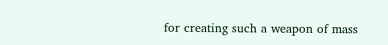for creating such a weapon of mass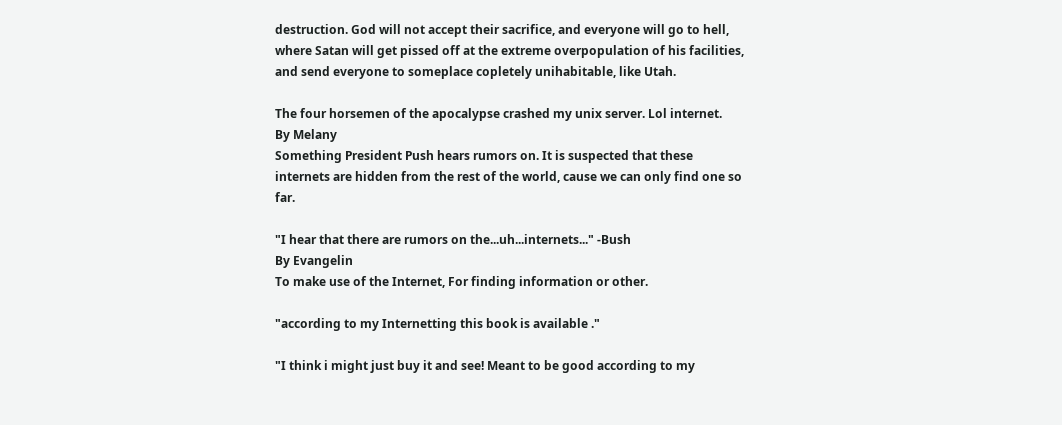destruction. God will not accept their sacrifice, and everyone will go to hell, where Satan will get pissed off at the extreme overpopulation of his facilities, and send everyone to someplace copletely unihabitable, like Utah.

The four horsemen of the apocalypse crashed my unix server. Lol internet.
By Melany
Something President Push hears rumors on. It is suspected that these internets are hidden from the rest of the world, cause we can only find one so far.

"I hear that there are rumors on the...uh...internets..." -Bush
By Evangelin
To make use of the Internet, For finding information or other.

"according to my Internetting this book is available ."

"I think i might just buy it and see! Meant to be good according to my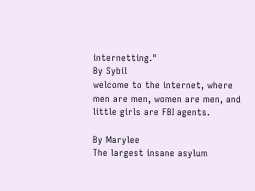internetting."
By Sybil
welcome to the internet, where men are men, women are men, and little girls are FBI agents.

By Marylee
The largest insane asylum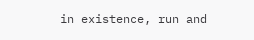in existence, run and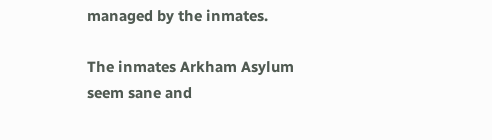managed by the inmates.

The inmates Arkham Asylum seem sane and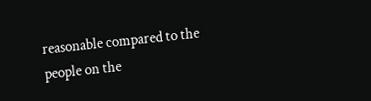reasonable compared to the people on the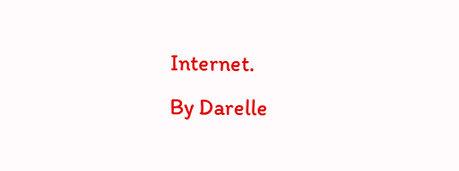Internet.
By Darelle